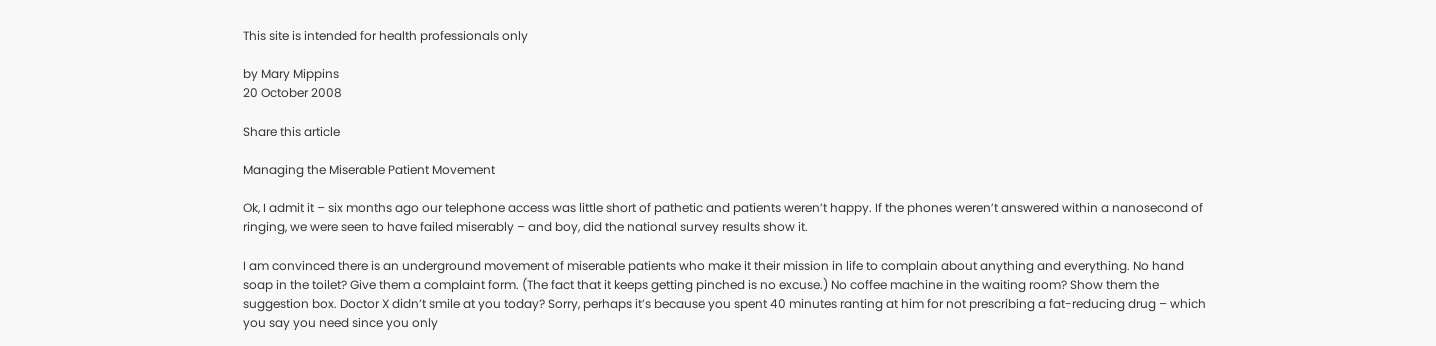This site is intended for health professionals only

by Mary Mippins
20 October 2008

Share this article

Managing the Miserable Patient Movement

Ok, I admit it – six months ago our telephone access was little short of pathetic and patients weren’t happy. If the phones weren’t answered within a nanosecond of ringing, we were seen to have failed miserably – and boy, did the national survey results show it.

I am convinced there is an underground movement of miserable patients who make it their mission in life to complain about anything and everything. No hand soap in the toilet? Give them a complaint form. (The fact that it keeps getting pinched is no excuse.) No coffee machine in the waiting room? Show them the suggestion box. Doctor X didn’t smile at you today? Sorry, perhaps it’s because you spent 40 minutes ranting at him for not prescribing a fat-reducing drug – which you say you need since you only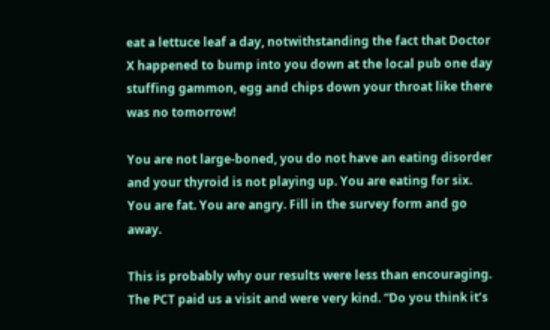eat a lettuce leaf a day, notwithstanding the fact that Doctor X happened to bump into you down at the local pub one day stuffing gammon, egg and chips down your throat like there was no tomorrow!

You are not large-boned, you do not have an eating disorder and your thyroid is not playing up. You are eating for six. You are fat. You are angry. Fill in the survey form and go away.

This is probably why our results were less than encouraging. The PCT paid us a visit and were very kind. “Do you think it’s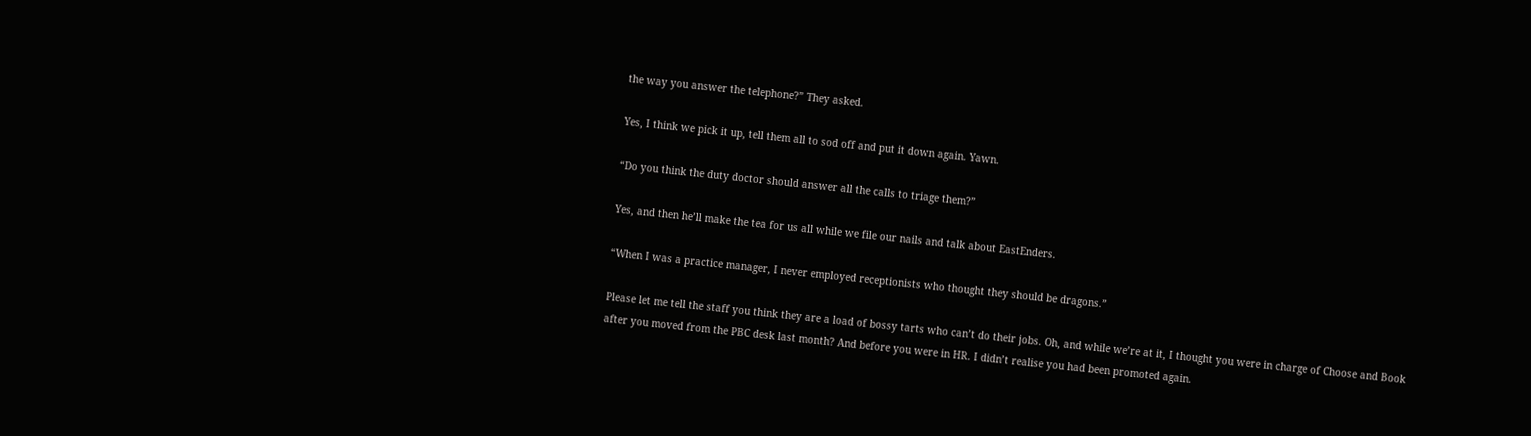the way you answer the telephone?” They asked.

Yes, I think we pick it up, tell them all to sod off and put it down again. Yawn.

“Do you think the duty doctor should answer all the calls to triage them?”

Yes, and then he’ll make the tea for us all while we file our nails and talk about EastEnders.

“When I was a practice manager, I never employed receptionists who thought they should be dragons.”

Please let me tell the staff you think they are a load of bossy tarts who can’t do their jobs. Oh, and while we’re at it, I thought you were in charge of Choose and Book after you moved from the PBC desk last month? And before you were in HR. I didn’t realise you had been promoted again.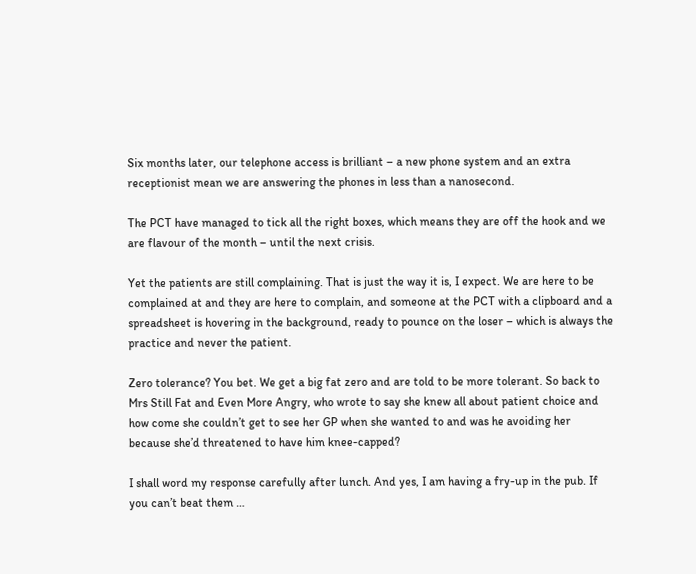Six months later, our telephone access is brilliant – a new phone system and an extra receptionist mean we are answering the phones in less than a nanosecond.

The PCT have managed to tick all the right boxes, which means they are off the hook and we are flavour of the month – until the next crisis.

Yet the patients are still complaining. That is just the way it is, I expect. We are here to be complained at and they are here to complain, and someone at the PCT with a clipboard and a spreadsheet is hovering in the background, ready to pounce on the loser – which is always the practice and never the patient.

Zero tolerance? You bet. We get a big fat zero and are told to be more tolerant. So back to Mrs Still Fat and Even More Angry, who wrote to say she knew all about patient choice and how come she couldn’t get to see her GP when she wanted to and was he avoiding her because she’d threatened to have him knee-capped?

I shall word my response carefully after lunch. And yes, I am having a fry-up in the pub. If you can’t beat them …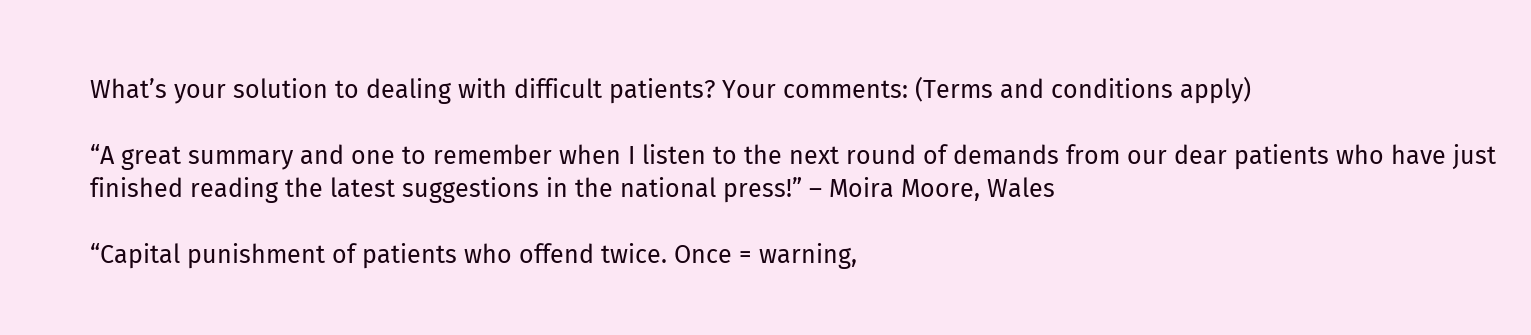What’s your solution to dealing with difficult patients? Your comments: (Terms and conditions apply)

“A great summary and one to remember when I listen to the next round of demands from our dear patients who have just finished reading the latest suggestions in the national press!” – Moira Moore, Wales

“Capital punishment of patients who offend twice. Once = warning,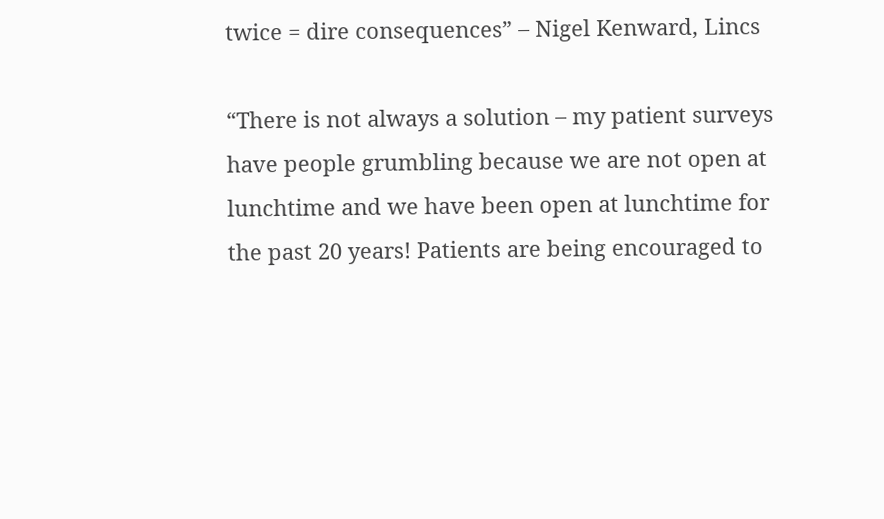twice = dire consequences” – Nigel Kenward, Lincs

“There is not always a solution – my patient surveys have people grumbling because we are not open at lunchtime and we have been open at lunchtime for the past 20 years! Patients are being encouraged to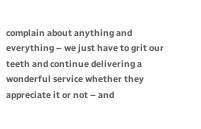complain about anything and everything – we just have to grit our teeth and continue delivering a wonderful service whether they appreciate it or not – and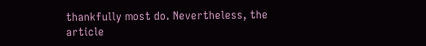thankfully most do. Nevertheless, the article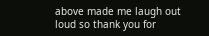above made me laugh out loud so thank you for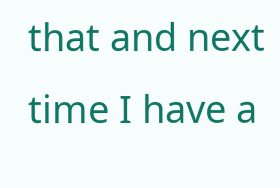that and next time I have a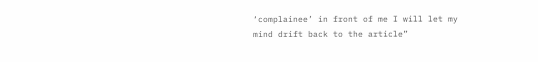‘complainee’ in front of me I will let my mind drift back to the article”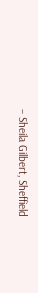– Sheila Gilbert, Sheffield